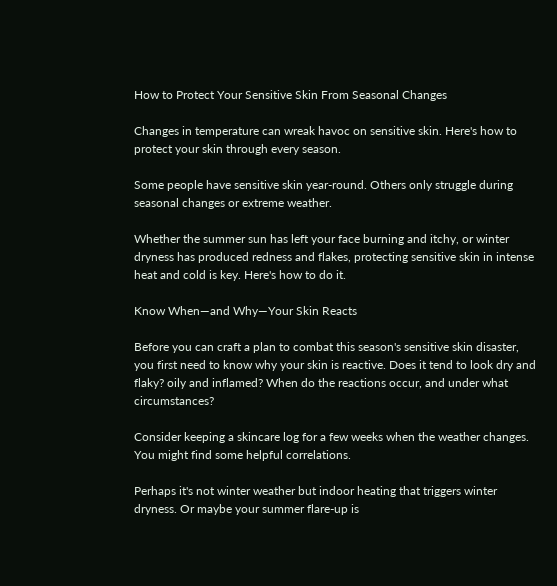How to Protect Your Sensitive Skin From Seasonal Changes

Changes in temperature can wreak havoc on sensitive skin. Here's how to protect your skin through every season.

Some people have sensitive skin year-round. Others only struggle during seasonal changes or extreme weather.

Whether the summer sun has left your face burning and itchy, or winter dryness has produced redness and flakes, protecting sensitive skin in intense heat and cold is key. Here's how to do it.

Know When—and Why—Your Skin Reacts

Before you can craft a plan to combat this season's sensitive skin disaster, you first need to know why your skin is reactive. Does it tend to look dry and flaky? oily and inflamed? When do the reactions occur, and under what circumstances?

Consider keeping a skincare log for a few weeks when the weather changes. You might find some helpful correlations.

Perhaps it's not winter weather but indoor heating that triggers winter dryness. Or maybe your summer flare-up is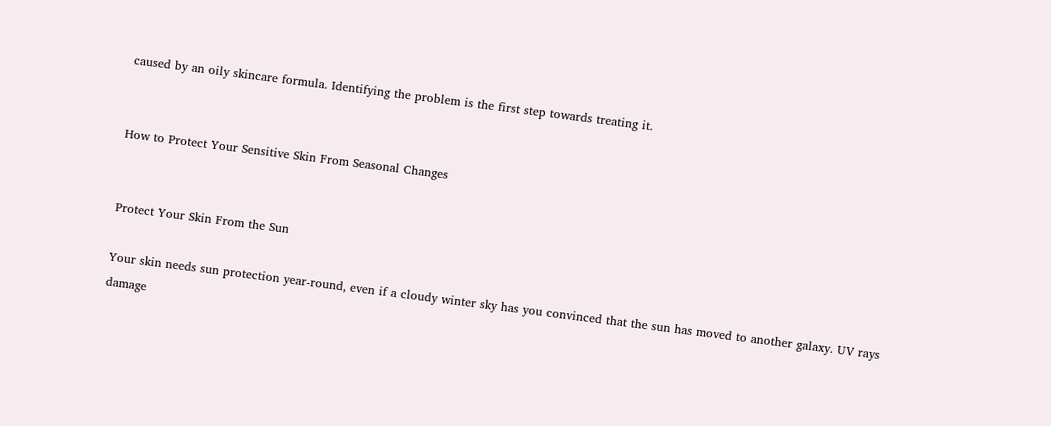caused by an oily skincare formula. Identifying the problem is the first step towards treating it.


How to Protect Your Sensitive Skin From Seasonal Changes


Protect Your Skin From the Sun

Your skin needs sun protection year-round, even if a cloudy winter sky has you convinced that the sun has moved to another galaxy. UV rays damage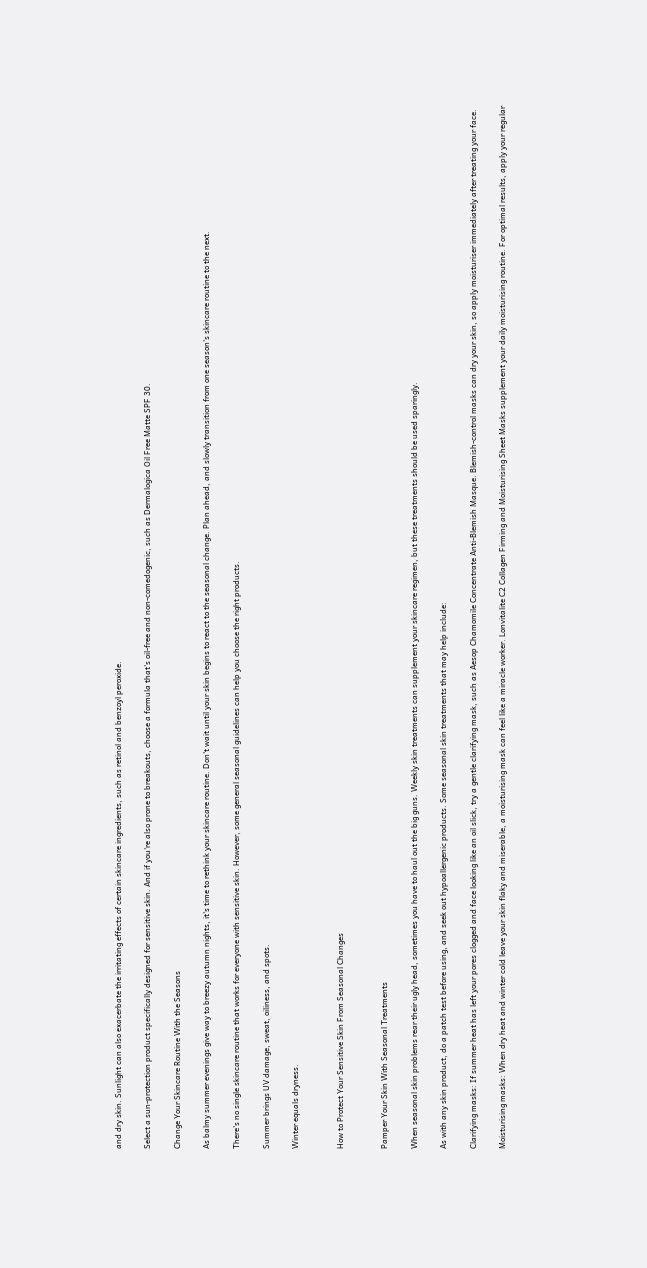and dry skin. Sunlight can also exacerbate the irritating effects of certain skincare ingredients, such as retinol and benzoyl peroxide.

Select a sun-protection product specifically designed for sensitive skin. And if you're also prone to breakouts, choose a formula that's oil-free and non-comedogenic, such as Dermalogica Oil Free Matte SPF 30.

Change Your Skincare Routine With the Seasons

As balmy summer evenings give way to breezy autumn nights, it's time to rethink your skincare routine. Don't wait until your skin begins to react to the seasonal change. Plan ahead, and slowly transition from one season's skincare routine to the next.

There's no single skincare routine that works for everyone with sensitive skin. However, some general seasonal guidelines can help you choose the right products.

Summer brings UV damage, sweat, oiliness, and spots.

Winter equals dryness.


How to Protect Your Sensitive Skin From Seasonal Changes


Pamper Your Skin With Seasonal Treatments

When seasonal skin problems rear their ugly head, sometimes you have to haul out the big guns. Weekly skin treatments can supplement your skincare regimen, but these treatments should be used sparingly.

As with any skin product, do a patch test before using, and seek out hypoallergenic products. Some seasonal skin treatments that may help include:

Clarifying masks: If summer heat has left your pores clogged and face looking like an oil slick, try a gentle clarifying mask, such as Aesop Chamomile Concentrate Anti-Blemish Masque. Blemish-control masks can dry your skin, so apply moisturiser immediately after treating your face.

Moisturising masks: When dry heat and winter cold leave your skin flaky and miserable, a moisturising mask can feel like a miracle worker. Lonvitalite C2 Collagen Firming and Moisturising Sheet Masks supplement your daily moisturising routine. For optimal results, apply your regular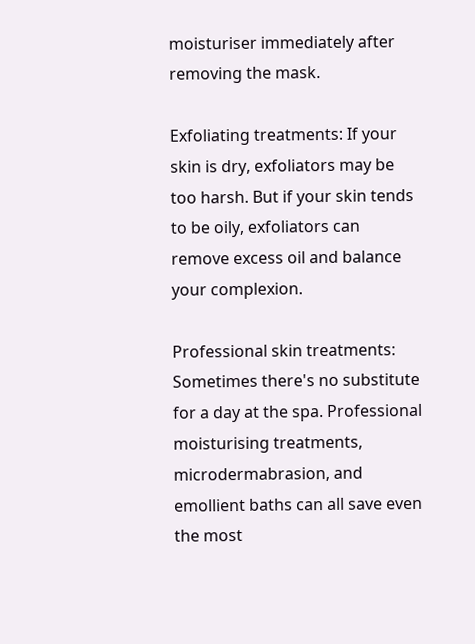moisturiser immediately after removing the mask.

Exfoliating treatments: If your skin is dry, exfoliators may be too harsh. But if your skin tends to be oily, exfoliators can remove excess oil and balance your complexion.

Professional skin treatments: Sometimes there's no substitute for a day at the spa. Professional moisturising treatments, microdermabrasion, and emollient baths can all save even the most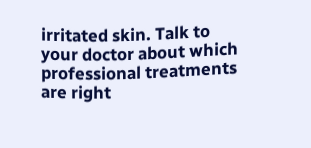irritated skin. Talk to your doctor about which professional treatments are right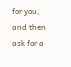for you, and then ask for a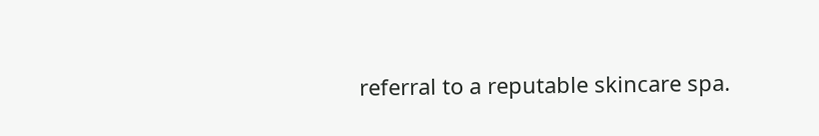referral to a reputable skincare spa.